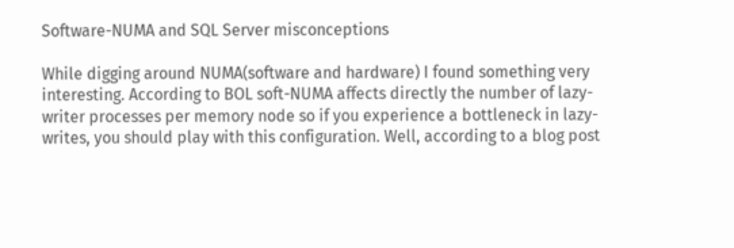Software-NUMA and SQL Server misconceptions

While digging around NUMA(software and hardware) I found something very interesting. According to BOL soft-NUMA affects directly the number of lazy-writer processes per memory node so if you experience a bottleneck in lazy-writes, you should play with this configuration. Well, according to a blog post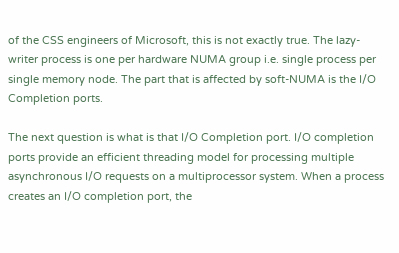of the CSS engineers of Microsoft, this is not exactly true. The lazy-writer process is one per hardware NUMA group i.e. single process per single memory node. The part that is affected by soft-NUMA is the I/O Completion ports.

The next question is what is that I/O Completion port. I/O completion ports provide an efficient threading model for processing multiple asynchronous I/O requests on a multiprocessor system. When a process creates an I/O completion port, the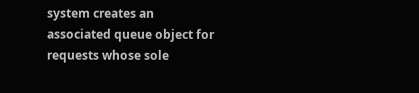system creates an associated queue object for requests whose sole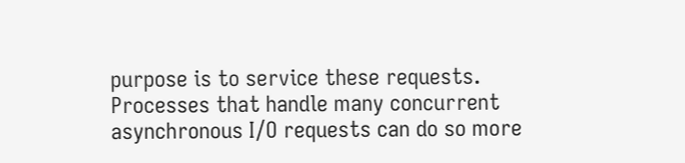purpose is to service these requests. Processes that handle many concurrent asynchronous I/O requests can do so more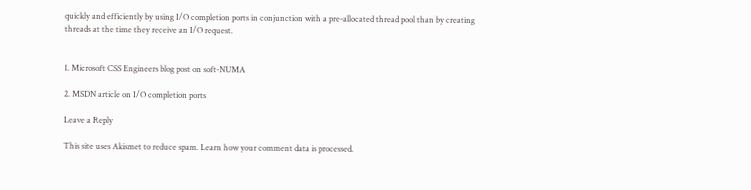quickly and efficiently by using I/O completion ports in conjunction with a pre-allocated thread pool than by creating threads at the time they receive an I/O request.


1. Microsoft CSS Engineers blog post on soft-NUMA

2. MSDN article on I/O completion ports

Leave a Reply

This site uses Akismet to reduce spam. Learn how your comment data is processed.